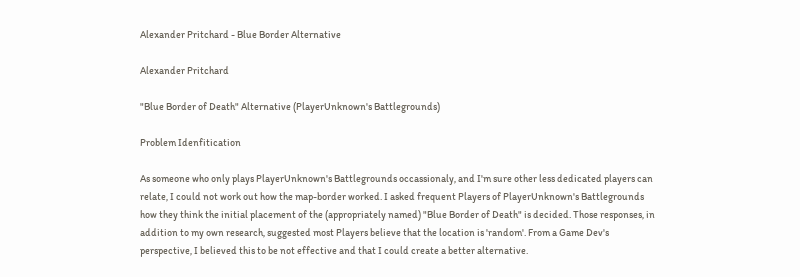Alexander Pritchard - Blue Border Alternative

Alexander Pritchard

"Blue Border of Death" Alternative (PlayerUnknown's Battlegrounds)

Problem Idenfitication

As someone who only plays PlayerUnknown's Battlegrounds occassionaly, and I'm sure other less dedicated players can relate, I could not work out how the map-border worked. I asked frequent Players of PlayerUnknown's Battlegrounds how they think the initial placement of the (appropriately named) "Blue Border of Death" is decided. Those responses, in addition to my own research, suggested most Players believe that the location is 'random'. From a Game Dev's perspective, I believed this to be not effective and that I could create a better alternative.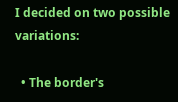I decided on two possible variations:

  • The border's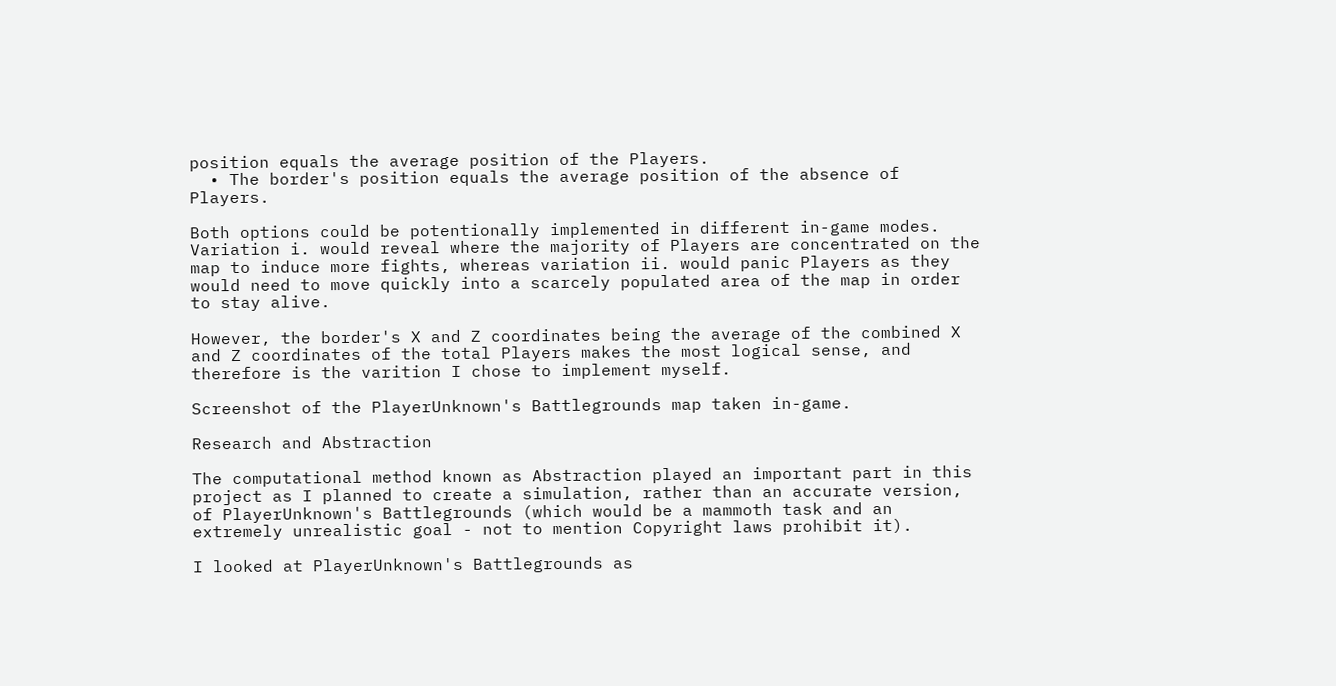position equals the average position of the Players.
  • The border's position equals the average position of the absence of Players.

Both options could be potentionally implemented in different in-game modes. Variation i. would reveal where the majority of Players are concentrated on the map to induce more fights, whereas variation ii. would panic Players as they would need to move quickly into a scarcely populated area of the map in order to stay alive.

However, the border's X and Z coordinates being the average of the combined X and Z coordinates of the total Players makes the most logical sense, and therefore is the varition I chose to implement myself.

Screenshot of the PlayerUnknown's Battlegrounds map taken in-game.

Research and Abstraction

The computational method known as Abstraction played an important part in this project as I planned to create a simulation, rather than an accurate version, of PlayerUnknown's Battlegrounds (which would be a mammoth task and an extremely unrealistic goal - not to mention Copyright laws prohibit it).

I looked at PlayerUnknown's Battlegrounds as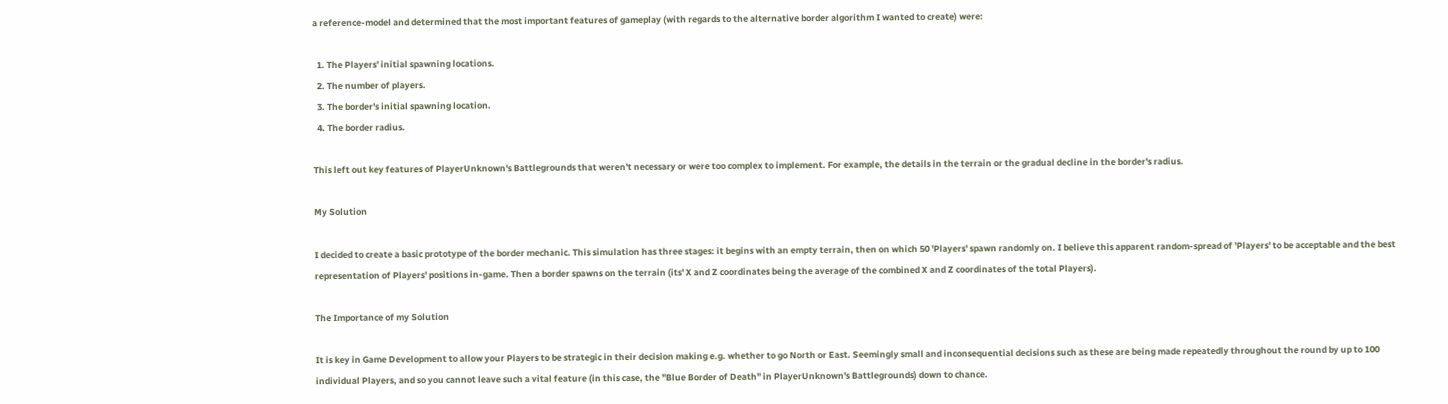a reference-model and determined that the most important features of gameplay (with regards to the alternative border algorithm I wanted to create) were:

  1. The Players' initial spawning locations.
  2. The number of players.
  3. The border's initial spawning location.
  4. The border radius.

This left out key features of PlayerUnknown's Battlegrounds that weren't necessary or were too complex to implement. For example, the details in the terrain or the gradual decline in the border's radius.

My Solution

I decided to create a basic prototype of the border mechanic. This simulation has three stages: it begins with an empty terrain, then on which 50 'Players' spawn randomly on. I believe this apparent random-spread of 'Players' to be acceptable and the best representation of Players' positions in-game. Then a border spawns on the terrain (its' X and Z coordinates being the average of the combined X and Z coordinates of the total Players).

The Importance of my Solution

It is key in Game Development to allow your Players to be strategic in their decision making e.g. whether to go North or East. Seemingly small and inconsequential decisions such as these are being made repeatedly throughout the round by up to 100 individual Players, and so you cannot leave such a vital feature (in this case, the "Blue Border of Death" in PlayerUnknown's Battlegrounds) down to chance.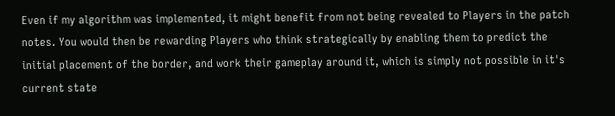Even if my algorithm was implemented, it might benefit from not being revealed to Players in the patch notes. You would then be rewarding Players who think strategically by enabling them to predict the initial placement of the border, and work their gameplay around it, which is simply not possible in it's current state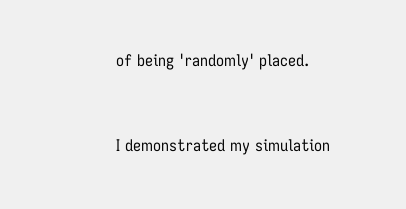of being 'randomly' placed.


I demonstrated my simulation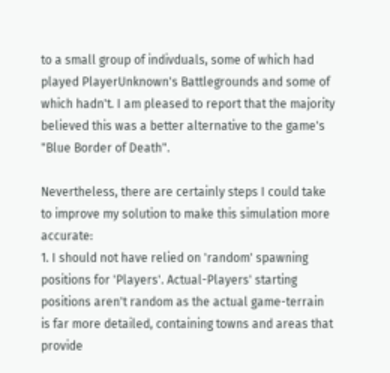to a small group of indivduals, some of which had played PlayerUnknown's Battlegrounds and some of which hadn't. I am pleased to report that the majority believed this was a better alternative to the game's "Blue Border of Death".

Nevertheless, there are certainly steps I could take to improve my solution to make this simulation more accurate:
1. I should not have relied on 'random' spawning positions for 'Players'. Actual-Players' starting positions aren't random as the actual game-terrain is far more detailed, containing towns and areas that provide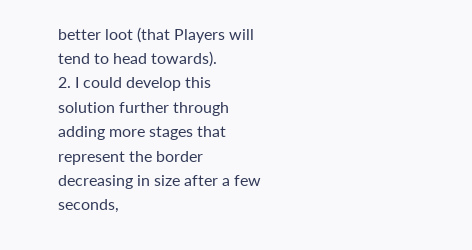better loot (that Players will tend to head towards).
2. I could develop this solution further through adding more stages that represent the border decreasing in size after a few seconds,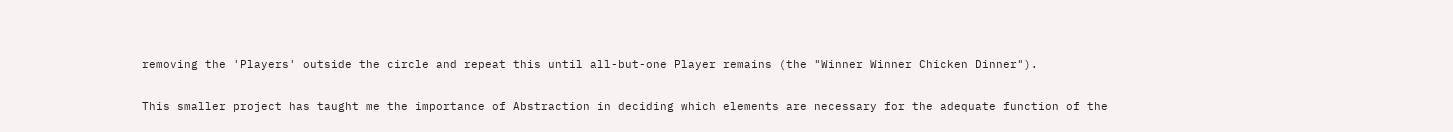removing the 'Players' outside the circle and repeat this until all-but-one Player remains (the "Winner Winner Chicken Dinner").


This smaller project has taught me the importance of Abstraction in deciding which elements are necessary for the adequate function of the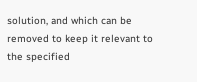solution, and which can be removed to keep it relevant to the specified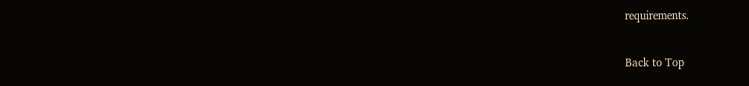requirements.

Back to Top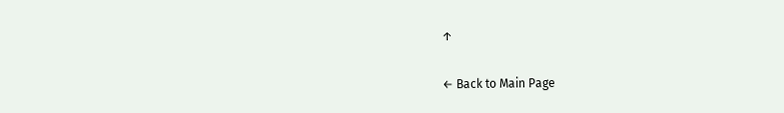↑

← Back to Main Page